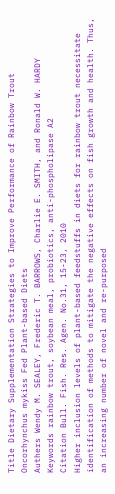Title Dietary Supplementation Strategies to Improve Performance of Rainbow Trout Oncorhynchus mykiss Fed Plant-based Diets
Authers Wendy M. SEALEY, Frederic T. BARROWS, Charlie E. SMITH, and Ronald W. HARDY
Keywords rainbow trout, soybean meal, probiotics, anti-phospholipase A2
Citation Bull. Fish. Res. Agen. No.31, 15-23, 2010
Higher inclusion levels of plant-based feedstuffs in diets for rainbow trout necessitate identification of methods to mitigate the negative effects on fish growth and health. Thus, an increasing number of novel and re-purposed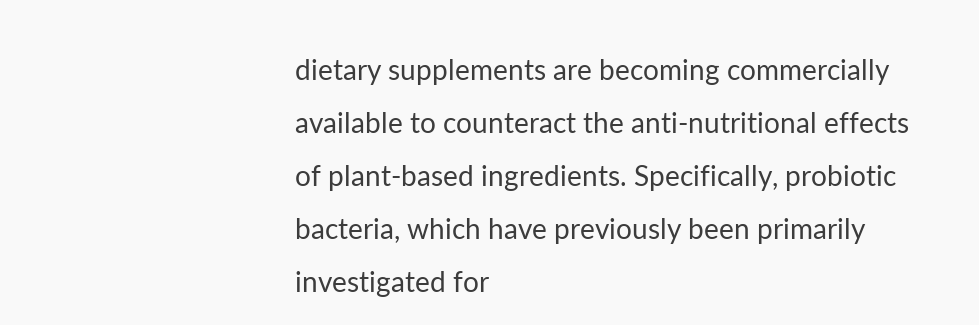dietary supplements are becoming commercially available to counteract the anti-nutritional effects of plant-based ingredients. Specifically, probiotic bacteria, which have previously been primarily investigated for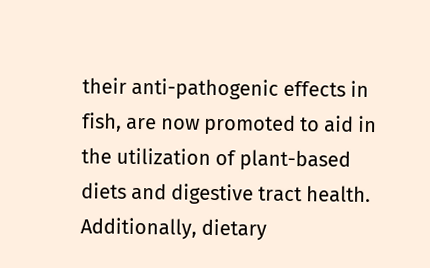their anti-pathogenic effects in fish, are now promoted to aid in the utilization of plant-based diets and digestive tract health. Additionally, dietary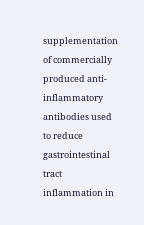supplementation of commercially produced anti-inflammatory antibodies used to reduce gastrointestinal tract inflammation in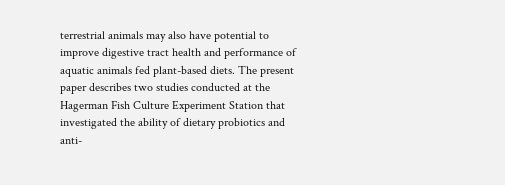terrestrial animals may also have potential to improve digestive tract health and performance of aquatic animals fed plant-based diets. The present paper describes two studies conducted at the Hagerman Fish Culture Experiment Station that investigated the ability of dietary probiotics and anti-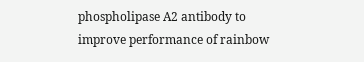phospholipase A2 antibody to improve performance of rainbow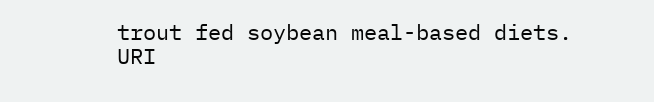trout fed soybean meal-based diets.
URI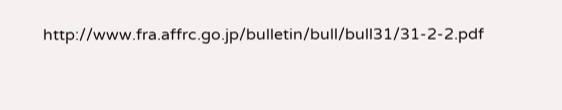http://www.fra.affrc.go.jp/bulletin/bull/bull31/31-2-2.pdf